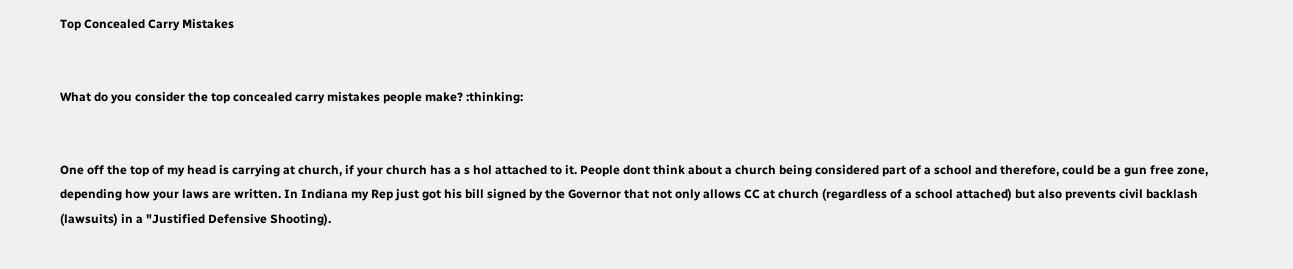Top Concealed Carry Mistakes


What do you consider the top concealed carry mistakes people make? :thinking:


One off the top of my head is carrying at church, if your church has a s hol attached to it. People dont think about a church being considered part of a school and therefore, could be a gun free zone, depending how your laws are written. In Indiana my Rep just got his bill signed by the Governor that not only allows CC at church (regardless of a school attached) but also prevents civil backlash (lawsuits) in a "Justified Defensive Shooting).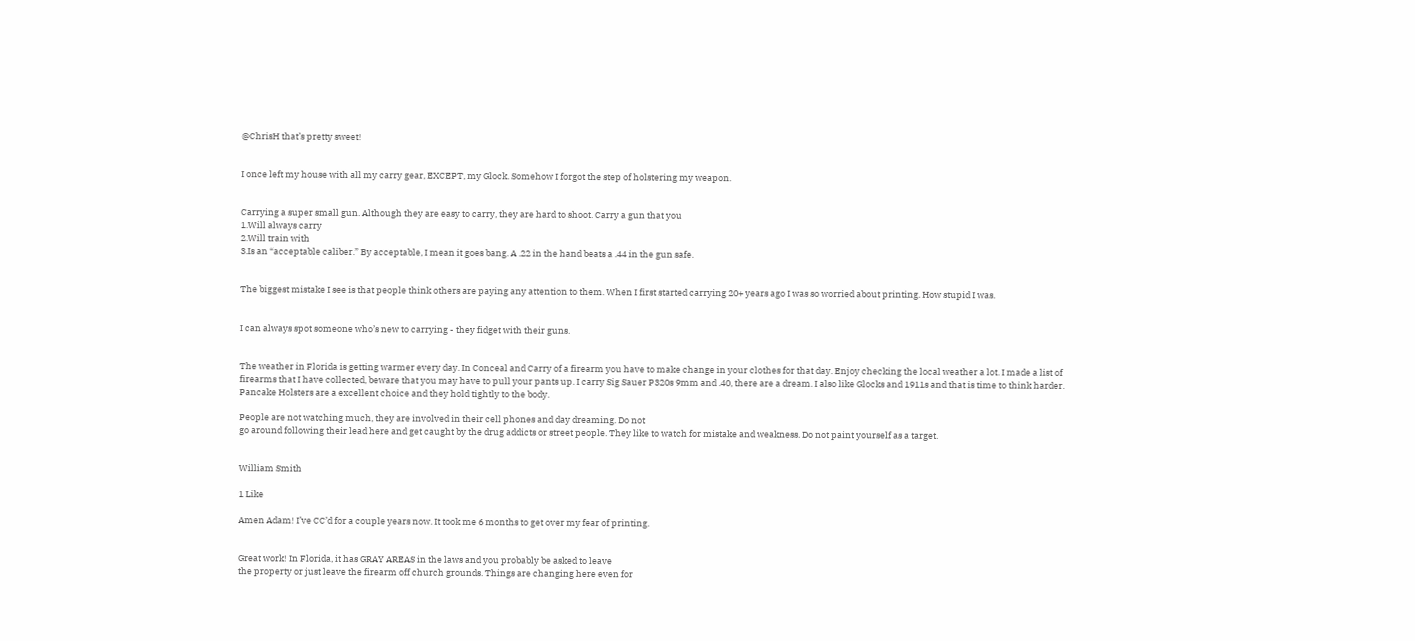@ChrisH that’s pretty sweet!


I once left my house with all my carry gear, EXCEPT, my Glock. Somehow I forgot the step of holstering my weapon.


Carrying a super small gun. Although they are easy to carry, they are hard to shoot. Carry a gun that you
1.Will always carry
2.Will train with
3.Is an “acceptable caliber.” By acceptable, I mean it goes bang. A .22 in the hand beats a .44 in the gun safe.


The biggest mistake I see is that people think others are paying any attention to them. When I first started carrying 20+ years ago I was so worried about printing. How stupid I was.


I can always spot someone who’s new to carrying - they fidget with their guns.


The weather in Florida is getting warmer every day. In Conceal and Carry of a firearm you have to make change in your clothes for that day. Enjoy checking the local weather a lot. I made a list of
firearms that I have collected, beware that you may have to pull your pants up. I carry Sig Sauer P320s 9mm and .40, there are a dream. I also like Glocks and 1911s and that is time to think harder.
Pancake Holsters are a excellent choice and they hold tightly to the body.

People are not watching much, they are involved in their cell phones and day dreaming. Do not
go around following their lead here and get caught by the drug addicts or street people. They like to watch for mistake and weakness. Do not paint yourself as a target.


William Smith

1 Like

Amen Adam! I’ve CC’d for a couple years now. It took me 6 months to get over my fear of printing.


Great work! In Florida, it has GRAY AREAS in the laws and you probably be asked to leave
the property or just leave the firearm off church grounds. Things are changing here even for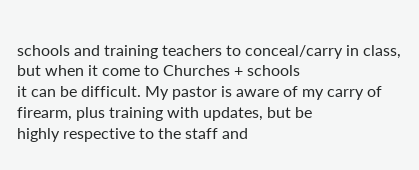schools and training teachers to conceal/carry in class, but when it come to Churches + schools
it can be difficult. My pastor is aware of my carry of firearm, plus training with updates, but be
highly respective to the staff and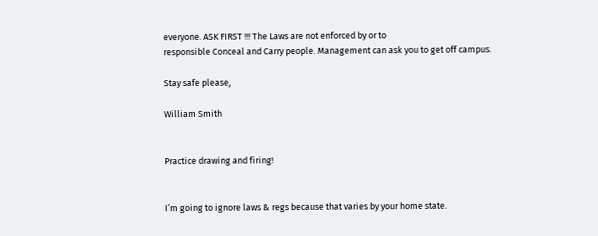everyone. ASK FIRST !!! The Laws are not enforced by or to
responsible Conceal and Carry people. Management can ask you to get off campus.

Stay safe please,

William Smith


Practice drawing and firing!


I’m going to ignore laws & regs because that varies by your home state.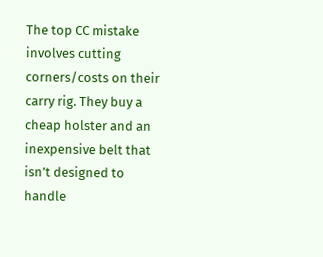The top CC mistake involves cutting corners/costs on their carry rig. They buy a cheap holster and an inexpensive belt that isn’t designed to handle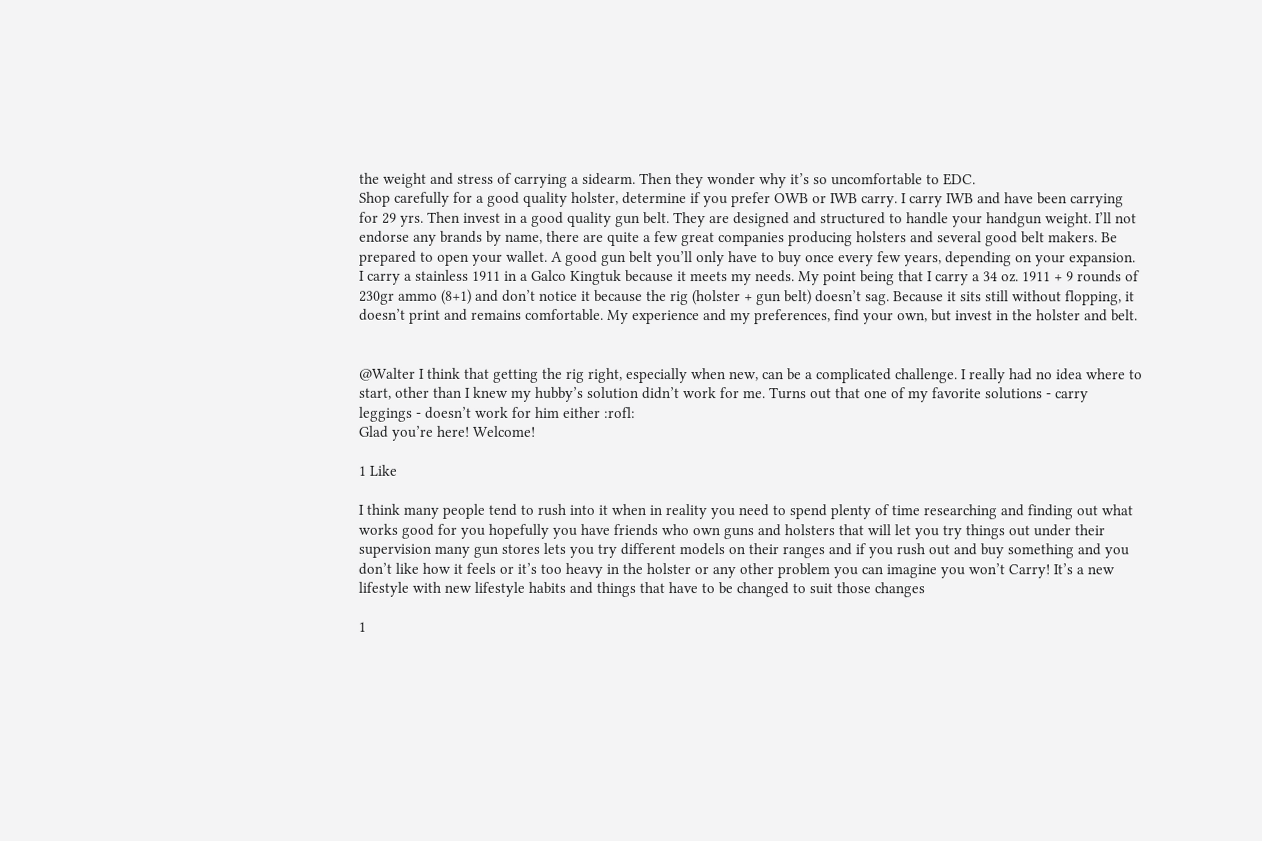the weight and stress of carrying a sidearm. Then they wonder why it’s so uncomfortable to EDC.
Shop carefully for a good quality holster, determine if you prefer OWB or IWB carry. I carry IWB and have been carrying for 29 yrs. Then invest in a good quality gun belt. They are designed and structured to handle your handgun weight. I’ll not endorse any brands by name, there are quite a few great companies producing holsters and several good belt makers. Be prepared to open your wallet. A good gun belt you’ll only have to buy once every few years, depending on your expansion.
I carry a stainless 1911 in a Galco Kingtuk because it meets my needs. My point being that I carry a 34 oz. 1911 + 9 rounds of 230gr ammo (8+1) and don’t notice it because the rig (holster + gun belt) doesn’t sag. Because it sits still without flopping, it doesn’t print and remains comfortable. My experience and my preferences, find your own, but invest in the holster and belt.


@Walter I think that getting the rig right, especially when new, can be a complicated challenge. I really had no idea where to start, other than I knew my hubby’s solution didn’t work for me. Turns out that one of my favorite solutions - carry leggings - doesn’t work for him either :rofl:
Glad you’re here! Welcome!

1 Like

I think many people tend to rush into it when in reality you need to spend plenty of time researching and finding out what works good for you hopefully you have friends who own guns and holsters that will let you try things out under their supervision many gun stores lets you try different models on their ranges and if you rush out and buy something and you don’t like how it feels or it’s too heavy in the holster or any other problem you can imagine you won’t Carry! It’s a new lifestyle with new lifestyle habits and things that have to be changed to suit those changes

1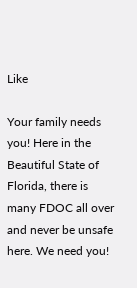Like

Your family needs you! Here in the Beautiful State of Florida, there is
many FDOC all over and never be unsafe here. We need you!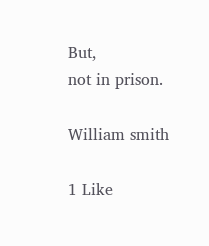But,
not in prison.

William smith

1 Like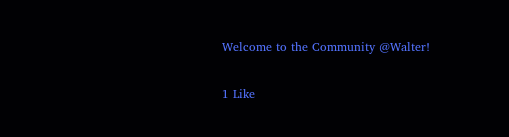Welcome to the Community @Walter!

1 Like